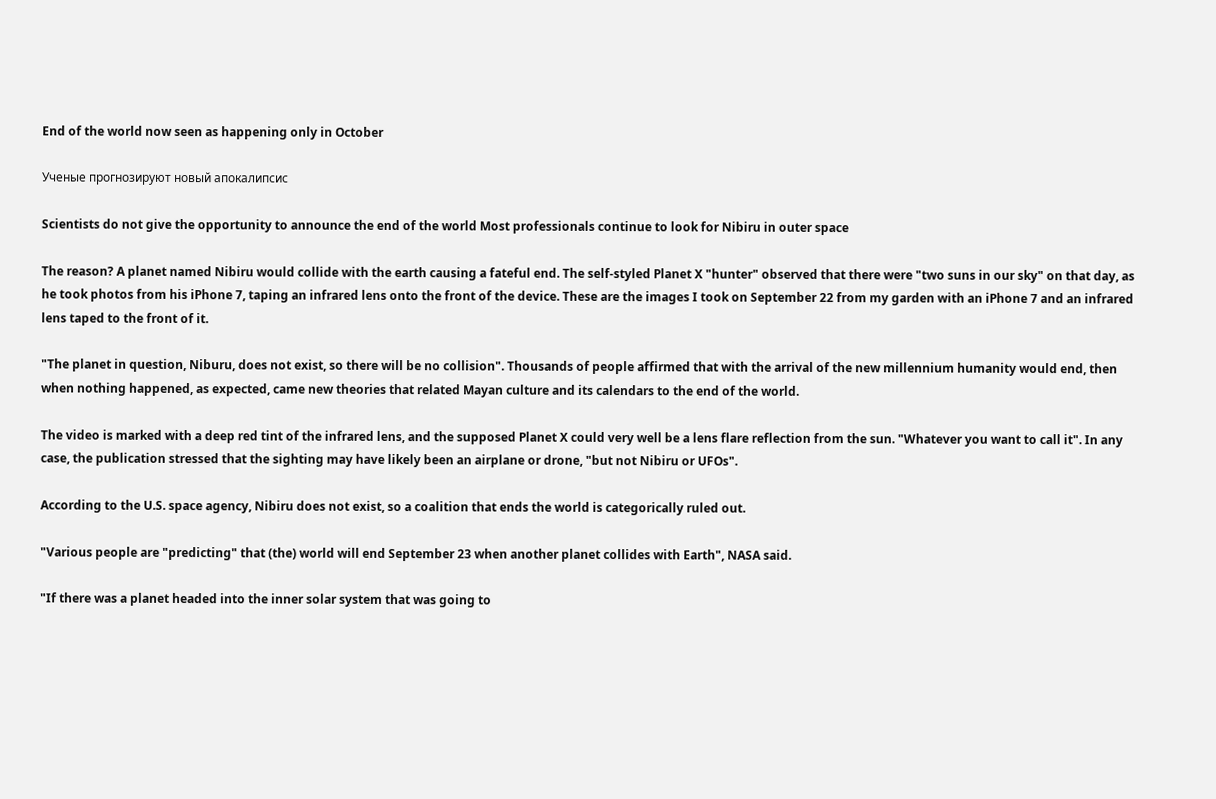End of the world now seen as happening only in October

Ученые прогнозируют новый апокалипсис

Scientists do not give the opportunity to announce the end of the world Most professionals continue to look for Nibiru in outer space

The reason? A planet named Nibiru would collide with the earth causing a fateful end. The self-styled Planet X "hunter" observed that there were "two suns in our sky" on that day, as he took photos from his iPhone 7, taping an infrared lens onto the front of the device. These are the images I took on September 22 from my garden with an iPhone 7 and an infrared lens taped to the front of it.

"The planet in question, Niburu, does not exist, so there will be no collision". Thousands of people affirmed that with the arrival of the new millennium humanity would end, then when nothing happened, as expected, came new theories that related Mayan culture and its calendars to the end of the world.

The video is marked with a deep red tint of the infrared lens, and the supposed Planet X could very well be a lens flare reflection from the sun. "Whatever you want to call it". In any case, the publication stressed that the sighting may have likely been an airplane or drone, "but not Nibiru or UFOs".

According to the U.S. space agency, Nibiru does not exist, so a coalition that ends the world is categorically ruled out.

"Various people are "predicting" that (the) world will end September 23 when another planet collides with Earth", NASA said.

"If there was a planet headed into the inner solar system that was going to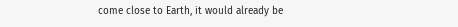come close to Earth, it would already be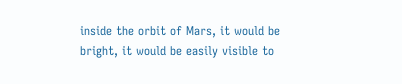inside the orbit of Mars, it would be bright, it would be easily visible to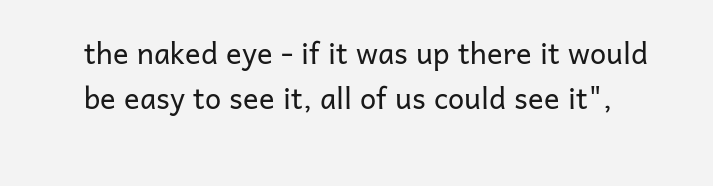the naked eye - if it was up there it would be easy to see it, all of us could see it",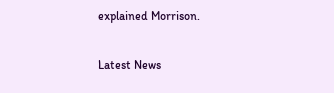explained Morrison.

Latest News